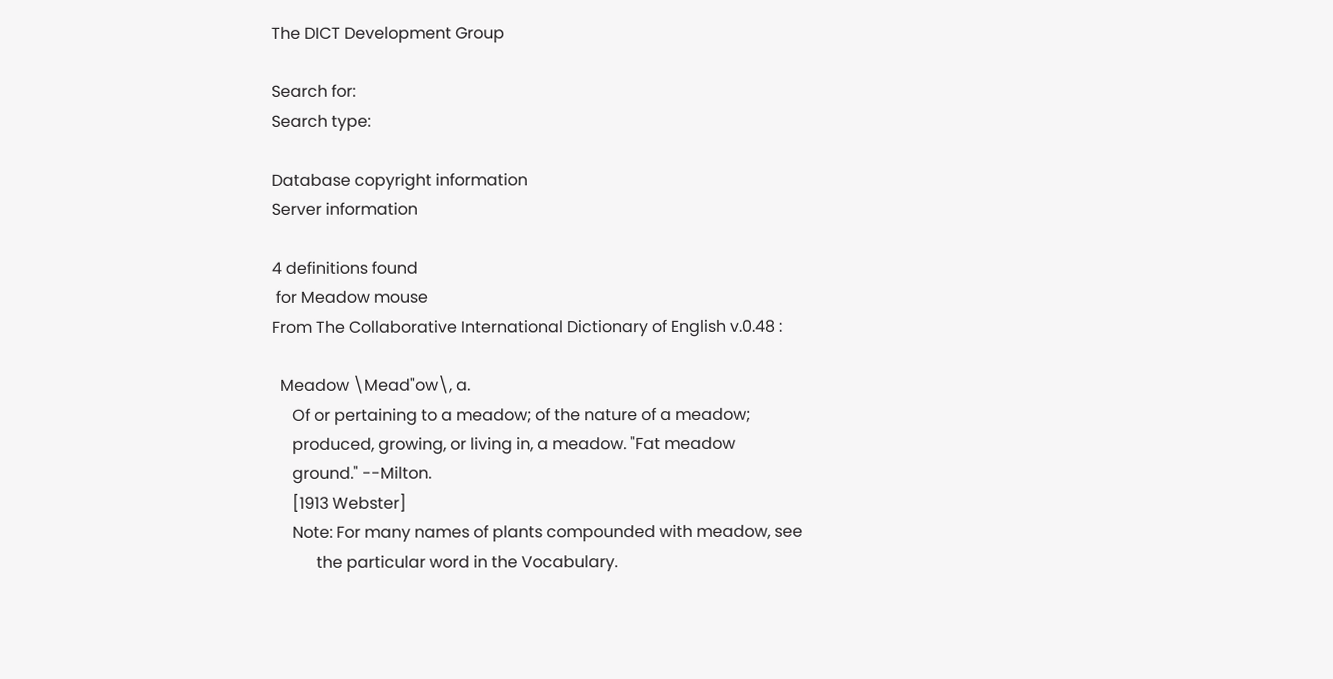The DICT Development Group

Search for:
Search type:

Database copyright information
Server information

4 definitions found
 for Meadow mouse
From The Collaborative International Dictionary of English v.0.48 :

  Meadow \Mead"ow\, a.
     Of or pertaining to a meadow; of the nature of a meadow;
     produced, growing, or living in, a meadow. "Fat meadow
     ground." --Milton.
     [1913 Webster]
     Note: For many names of plants compounded with meadow, see
           the particular word in the Vocabulary.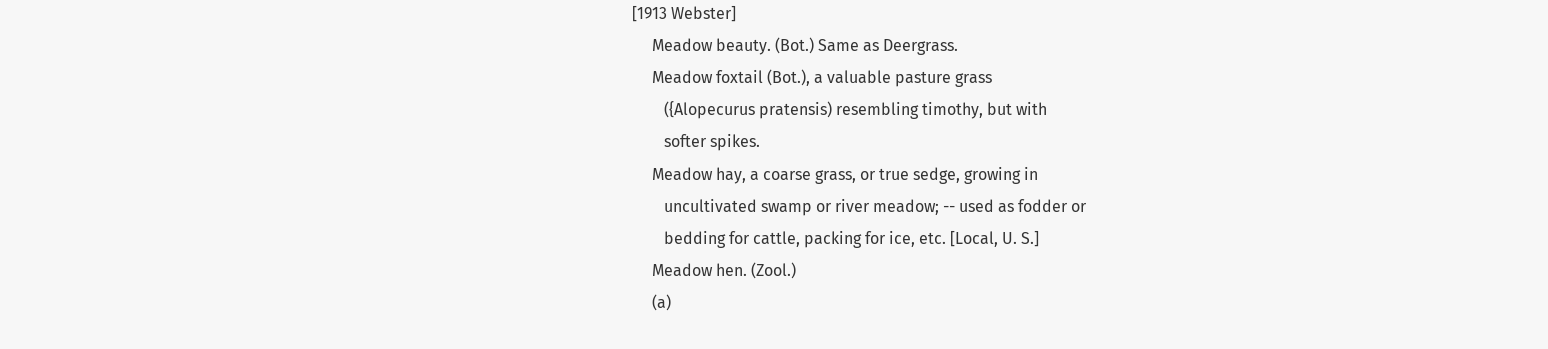[1913 Webster]
     Meadow beauty. (Bot.) Same as Deergrass.
     Meadow foxtail (Bot.), a valuable pasture grass
        ({Alopecurus pratensis) resembling timothy, but with
        softer spikes.
     Meadow hay, a coarse grass, or true sedge, growing in
        uncultivated swamp or river meadow; -- used as fodder or
        bedding for cattle, packing for ice, etc. [Local, U. S.]
     Meadow hen. (Zool.)
     (a)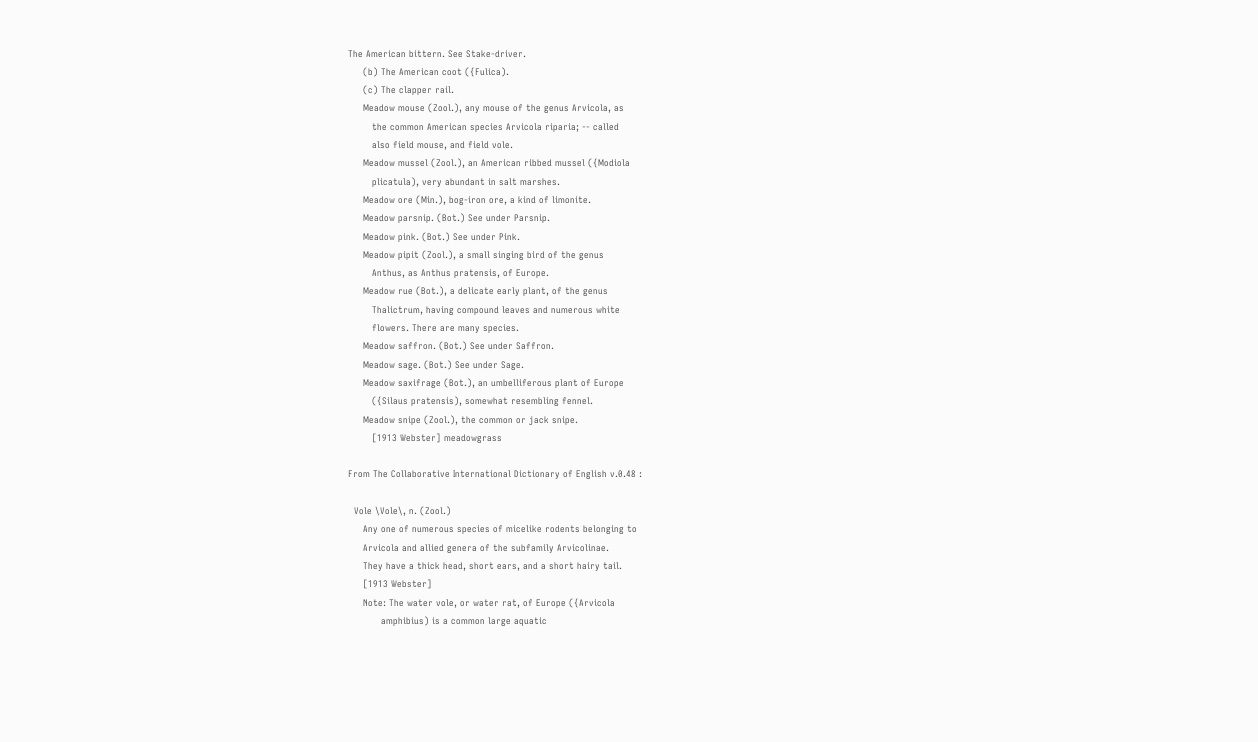The American bittern. See Stake-driver.
     (b) The American coot ({Fulica).
     (c) The clapper rail.
     Meadow mouse (Zool.), any mouse of the genus Arvicola, as
        the common American species Arvicola riparia; -- called
        also field mouse, and field vole.
     Meadow mussel (Zool.), an American ribbed mussel ({Modiola
        plicatula), very abundant in salt marshes.
     Meadow ore (Min.), bog-iron ore, a kind of limonite.
     Meadow parsnip. (Bot.) See under Parsnip.
     Meadow pink. (Bot.) See under Pink.
     Meadow pipit (Zool.), a small singing bird of the genus
        Anthus, as Anthus pratensis, of Europe.
     Meadow rue (Bot.), a delicate early plant, of the genus
        Thalictrum, having compound leaves and numerous white
        flowers. There are many species.
     Meadow saffron. (Bot.) See under Saffron.
     Meadow sage. (Bot.) See under Sage.
     Meadow saxifrage (Bot.), an umbelliferous plant of Europe
        ({Silaus pratensis), somewhat resembling fennel.
     Meadow snipe (Zool.), the common or jack snipe.
        [1913 Webster] meadowgrass

From The Collaborative International Dictionary of English v.0.48 :

  Vole \Vole\, n. (Zool.)
     Any one of numerous species of micelike rodents belonging to
     Arvicola and allied genera of the subfamily Arvicolinae.
     They have a thick head, short ears, and a short hairy tail.
     [1913 Webster]
     Note: The water vole, or water rat, of Europe ({Arvicola
           amphibius) is a common large aquatic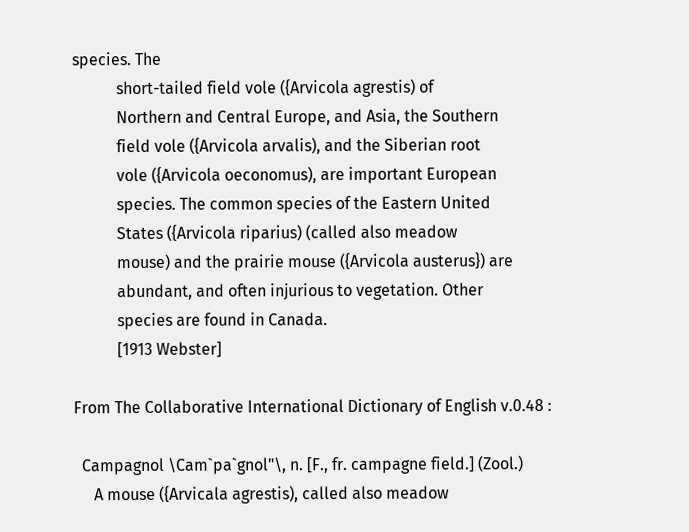species. The
           short-tailed field vole ({Arvicola agrestis) of
           Northern and Central Europe, and Asia, the Southern
           field vole ({Arvicola arvalis), and the Siberian root
           vole ({Arvicola oeconomus), are important European
           species. The common species of the Eastern United
           States ({Arvicola riparius) (called also meadow
           mouse) and the prairie mouse ({Arvicola austerus}) are
           abundant, and often injurious to vegetation. Other
           species are found in Canada.
           [1913 Webster]

From The Collaborative International Dictionary of English v.0.48 :

  Campagnol \Cam`pa`gnol"\, n. [F., fr. campagne field.] (Zool.)
     A mouse ({Arvicala agrestis), called also meadow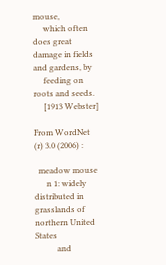mouse,
     which often does great damage in fields and gardens, by
     feeding on roots and seeds.
     [1913 Webster]

From WordNet (r) 3.0 (2006) :

  meadow mouse
      n 1: widely distributed in grasslands of northern United States
           and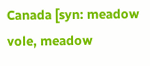Canada [syn: meadow vole, meadow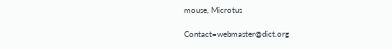mouse, Microtus

Contact=webmaster@dict.org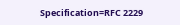Specification=RFC 2229